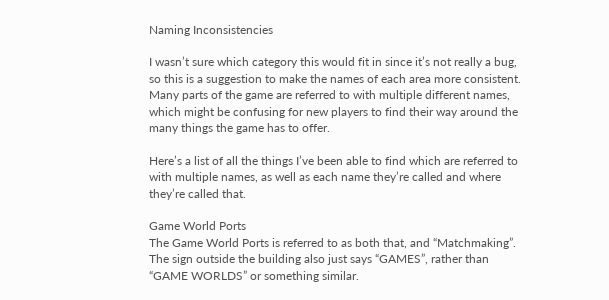Naming Inconsistencies

I wasn’t sure which category this would fit in since it’s not really a bug, so this is a suggestion to make the names of each area more consistent. Many parts of the game are referred to with multiple different names, which might be confusing for new players to find their way around the many things the game has to offer.

Here’s a list of all the things I’ve been able to find which are referred to with multiple names, as well as each name they’re called and where they’re called that.

Game World Ports
The Game World Ports is referred to as both that, and “Matchmaking”. The sign outside the building also just says “GAMES”, rather than “GAME WORLDS” or something similar.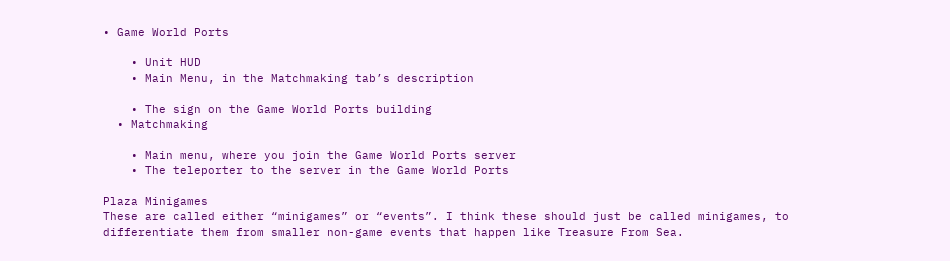• Game World Ports

    • Unit HUD
    • Main Menu, in the Matchmaking tab’s description

    • The sign on the Game World Ports building
  • Matchmaking

    • Main menu, where you join the Game World Ports server
    • The teleporter to the server in the Game World Ports

Plaza Minigames
These are called either “minigames” or “events”. I think these should just be called minigames, to differentiate them from smaller non-game events that happen like Treasure From Sea.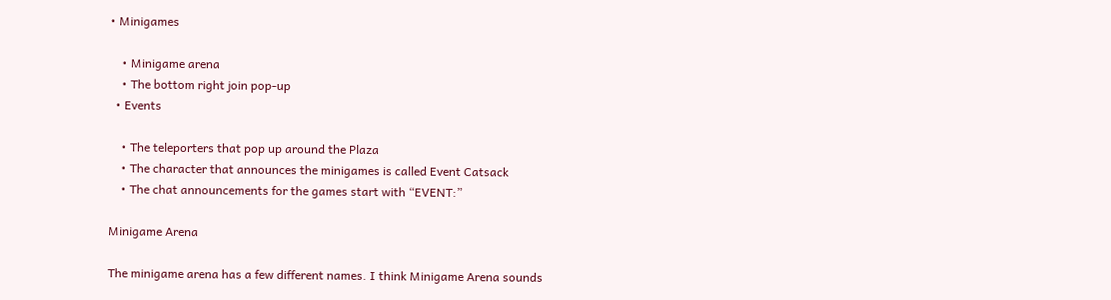• Minigames

    • Minigame arena
    • The bottom right join pop-up
  • Events

    • The teleporters that pop up around the Plaza
    • The character that announces the minigames is called Event Catsack
    • The chat announcements for the games start with “EVENT:”

Minigame Arena

The minigame arena has a few different names. I think Minigame Arena sounds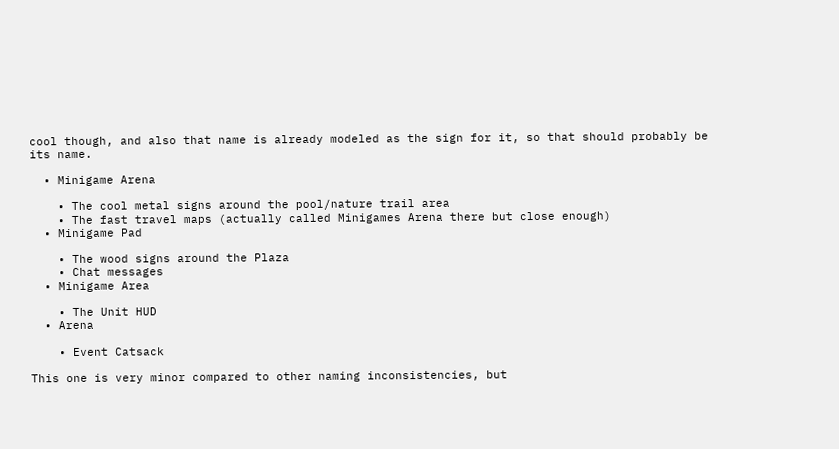cool though, and also that name is already modeled as the sign for it, so that should probably be its name.

  • Minigame Arena

    • The cool metal signs around the pool/nature trail area
    • The fast travel maps (actually called Minigames Arena there but close enough)
  • Minigame Pad

    • The wood signs around the Plaza
    • Chat messages
  • Minigame Area

    • The Unit HUD
  • Arena

    • Event Catsack

This one is very minor compared to other naming inconsistencies, but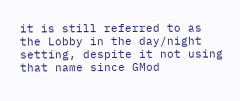it is still referred to as the Lobby in the day/night setting, despite it not using that name since GMod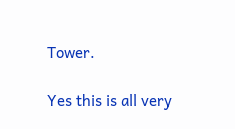Tower.

Yes this is all very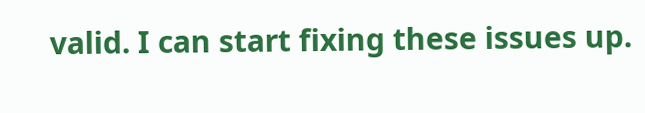valid. I can start fixing these issues up.